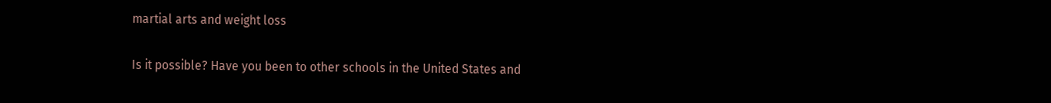martial arts and weight loss

Is it possible? Have you been to other schools in the United States and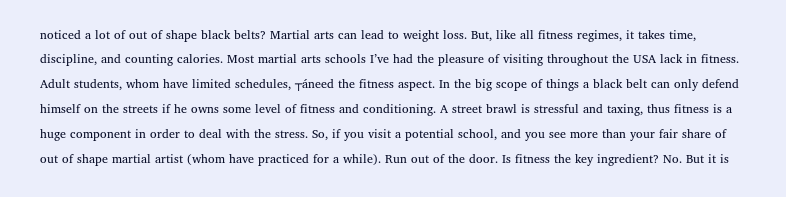noticed a lot of out of shape black belts? Martial arts can lead to weight loss. But, like all fitness regimes, it takes time, discipline, and counting calories. Most martial arts schools I’ve had the pleasure of visiting throughout the USA lack in fitness. Adult students, whom have limited schedules, ┬áneed the fitness aspect. In the big scope of things a black belt can only defend himself on the streets if he owns some level of fitness and conditioning. A street brawl is stressful and taxing, thus fitness is a huge component in order to deal with the stress. So, if you visit a potential school, and you see more than your fair share of out of shape martial artist (whom have practiced for a while). Run out of the door. Is fitness the key ingredient? No. But it is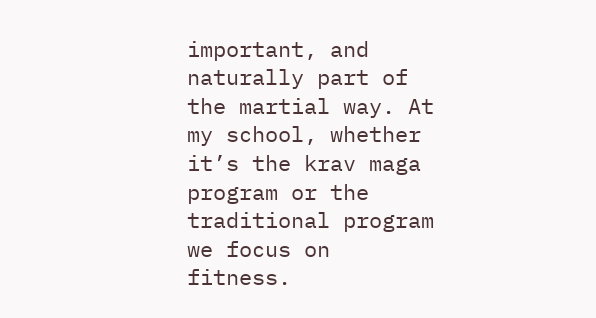important, and naturally part of the martial way. At my school, whether it’s the krav maga program or the traditional program we focus on fitness.